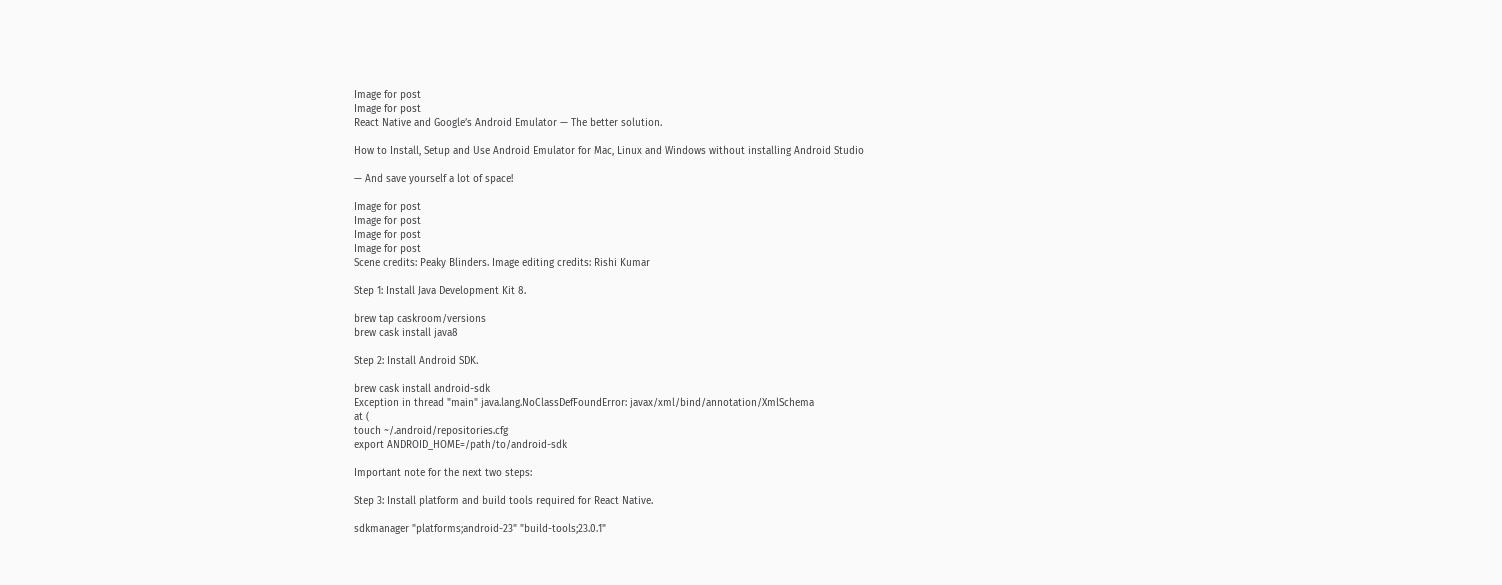Image for post
Image for post
React Native and Google’s Android Emulator — The better solution.

How to Install, Setup and Use Android Emulator for Mac, Linux and Windows without installing Android Studio

— And save yourself a lot of space!

Image for post
Image for post
Image for post
Image for post
Scene credits: Peaky Blinders. Image editing credits: Rishi Kumar

Step 1: Install Java Development Kit 8.

brew tap caskroom/versions
brew cask install java8

Step 2: Install Android SDK.

brew cask install android-sdk
Exception in thread "main" java.lang.NoClassDefFoundError: javax/xml/bind/annotation/XmlSchema
at (
touch ~/.android/repositories.cfg
export ANDROID_HOME=/path/to/android-sdk

Important note for the next two steps:

Step 3: Install platform and build tools required for React Native.

sdkmanager "platforms;android-23" "build-tools;23.0.1"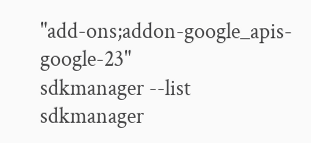"add-ons;addon-google_apis-google-23"
sdkmanager --list
sdkmanager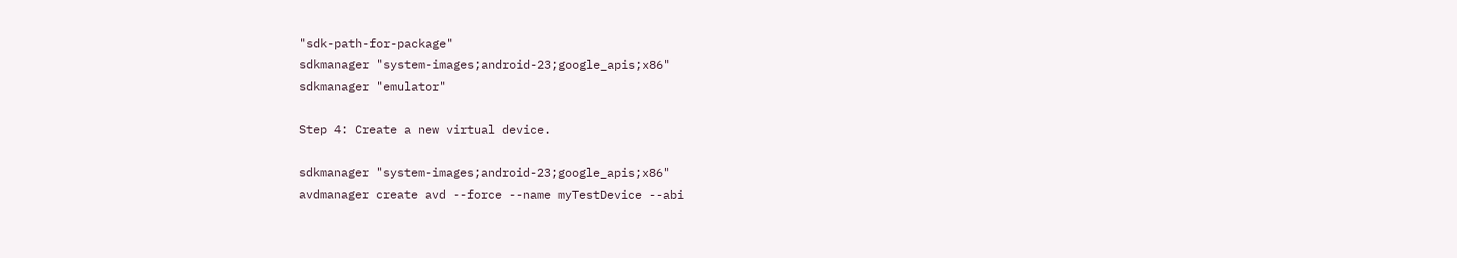"sdk-path-for-package"
sdkmanager "system-images;android-23;google_apis;x86"
sdkmanager "emulator"

Step 4: Create a new virtual device.

sdkmanager "system-images;android-23;google_apis;x86"
avdmanager create avd --force --name myTestDevice --abi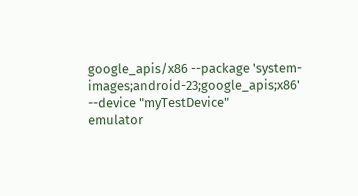google_apis/x86 --package 'system-images;android-23;google_apis;x86' --device "myTestDevice"
emulator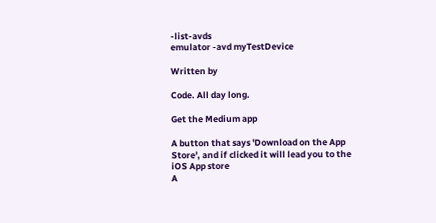-list-avds
emulator -avd myTestDevice

Written by

Code. All day long.

Get the Medium app

A button that says 'Download on the App Store', and if clicked it will lead you to the iOS App store
A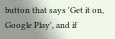button that says 'Get it on, Google Play', and if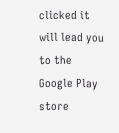clicked it will lead you to the Google Play store